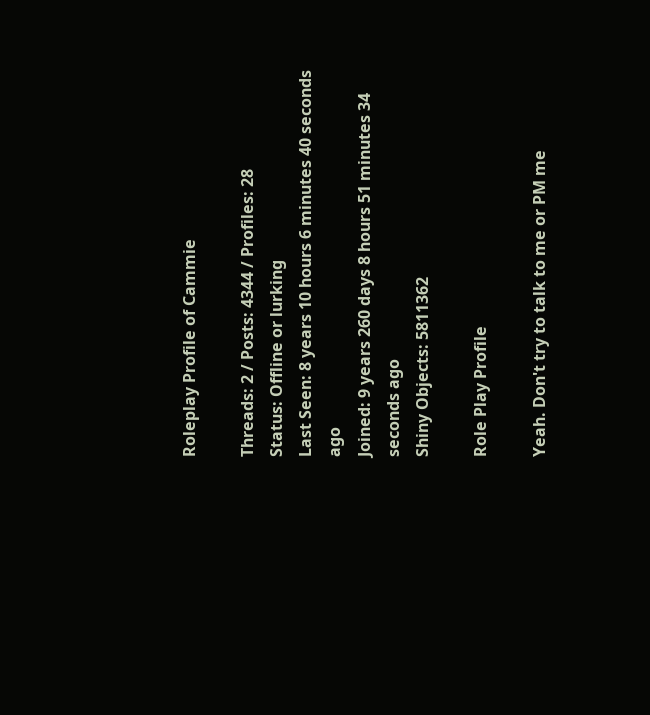Roleplay Profile of Cammie

Threads: 2 / Posts: 4344 / Profiles: 28
Status: Offline or lurking
Last Seen: 8 years 10 hours 6 minutes 40 seconds ago
Joined: 9 years 260 days 8 hours 51 minutes 34 seconds ago
Shiny Objects: 5811362

Role Play Profile

Yeah. Don't try to talk to me or PM me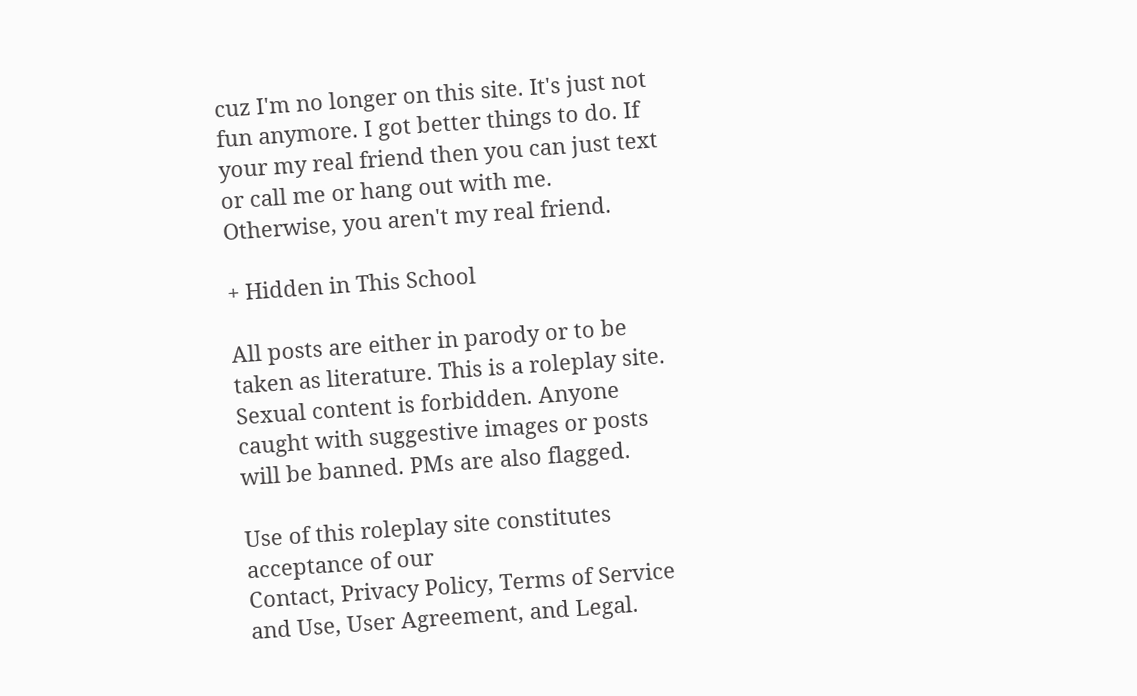cuz I'm no longer on this site. It's just not fun anymore. I got better things to do. If your my real friend then you can just text or call me or hang out with me. Otherwise, you aren't my real friend.

+ Hidden in This School

All posts are either in parody or to be taken as literature. This is a roleplay site. Sexual content is forbidden. Anyone caught with suggestive images or posts will be banned. PMs are also flagged.

Use of this roleplay site constitutes acceptance of our
Contact, Privacy Policy, Terms of Service and Use, User Agreement, and Legal.